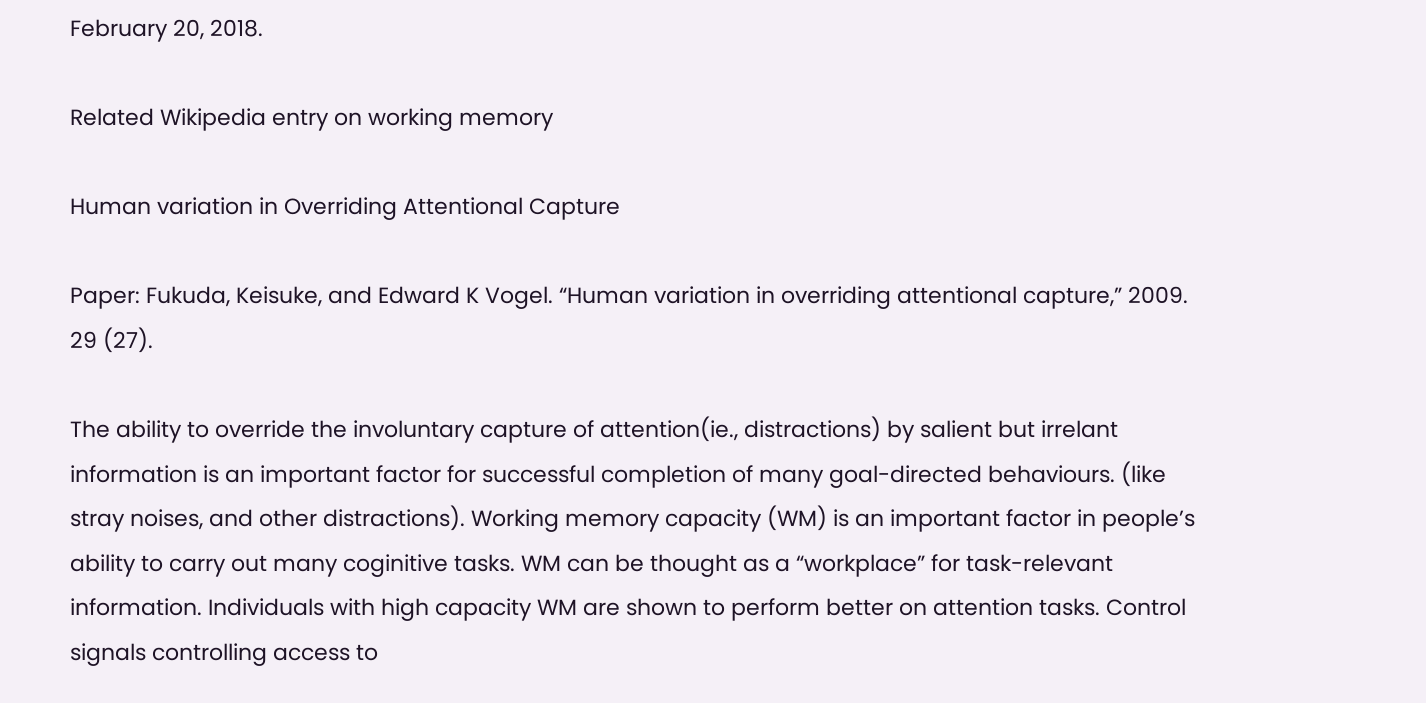February 20, 2018.

Related Wikipedia entry on working memory

Human variation in Overriding Attentional Capture

Paper: Fukuda, Keisuke, and Edward K Vogel. “Human variation in overriding attentional capture,” 2009. 29 (27).

The ability to override the involuntary capture of attention(ie., distractions) by salient but irrelant information is an important factor for successful completion of many goal-directed behaviours. (like stray noises, and other distractions). Working memory capacity (WM) is an important factor in people’s ability to carry out many coginitive tasks. WM can be thought as a “workplace” for task-relevant information. Individuals with high capacity WM are shown to perform better on attention tasks. Control signals controlling access to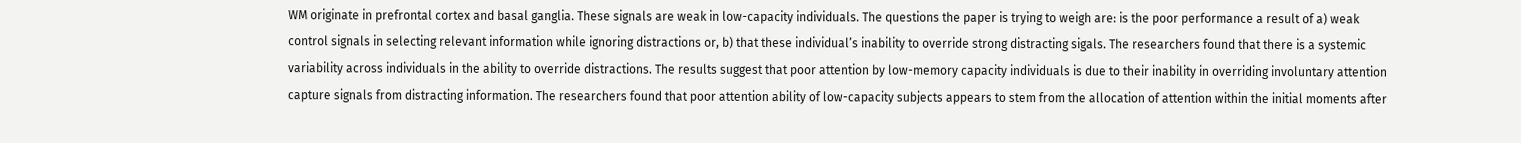WM originate in prefrontal cortex and basal ganglia. These signals are weak in low-capacity individuals. The questions the paper is trying to weigh are: is the poor performance a result of a) weak control signals in selecting relevant information while ignoring distractions or, b) that these individual’s inability to override strong distracting sigals. The researchers found that there is a systemic variability across individuals in the ability to override distractions. The results suggest that poor attention by low-memory capacity individuals is due to their inability in overriding involuntary attention capture signals from distracting information. The researchers found that poor attention ability of low-capacity subjects appears to stem from the allocation of attention within the initial moments after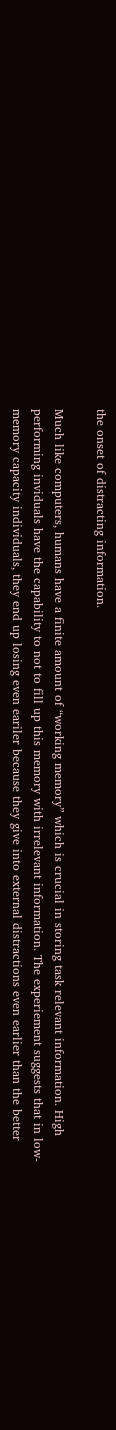the onset of distracting information.

Much like computers, humans have a finite amount of “working memory” which is crucial in storing task relevant information. High performing inviduals have the capability to not to fill up this memory with irrelevant information. The experiement suggests that in low-memory capacity individuals, they end up losing even eariler because they give into external distractions even earlier than the better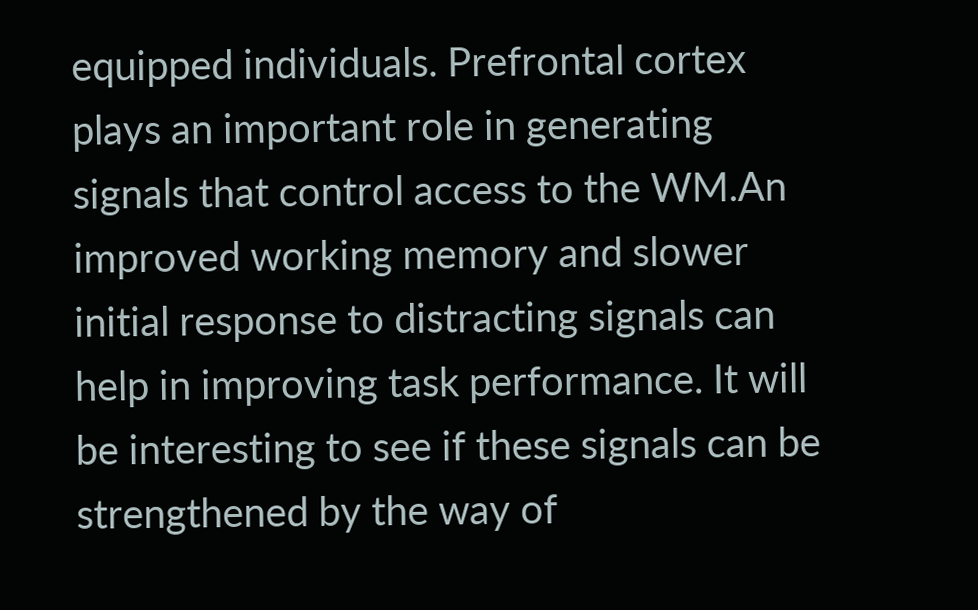equipped individuals. Prefrontal cortex plays an important role in generating signals that control access to the WM.An improved working memory and slower initial response to distracting signals can help in improving task performance. It will be interesting to see if these signals can be strengthened by the way of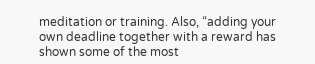meditation or training. Also, “adding your own deadline together with a reward has shown some of the most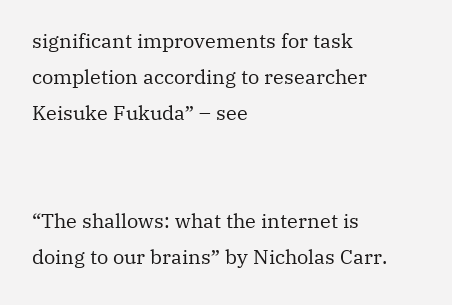significant improvements for task completion according to researcher Keisuke Fukuda” – see


“The shallows: what the internet is doing to our brains” by Nicholas Carr.